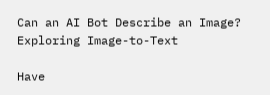Can an AI Bot Describe an Image? Exploring Image-to-Text

Have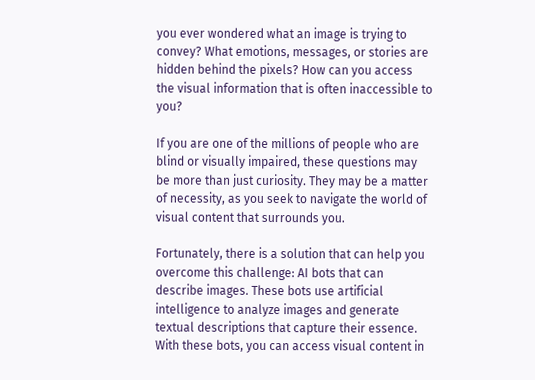you ever wondered what an image is trying to convey? What emotions, messages, or stories are hidden behind the pixels? How can you access the visual information that is often inaccessible to you?

If you are one of the millions of people who are blind or visually impaired, these questions may be more than just curiosity. They may be a matter of necessity, as you seek to navigate the world of visual content that surrounds you.

Fortunately, there is a solution that can help you overcome this challenge: AI bots that can describe images. These bots use artificial intelligence to analyze images and generate textual descriptions that capture their essence. With these bots, you can access visual content in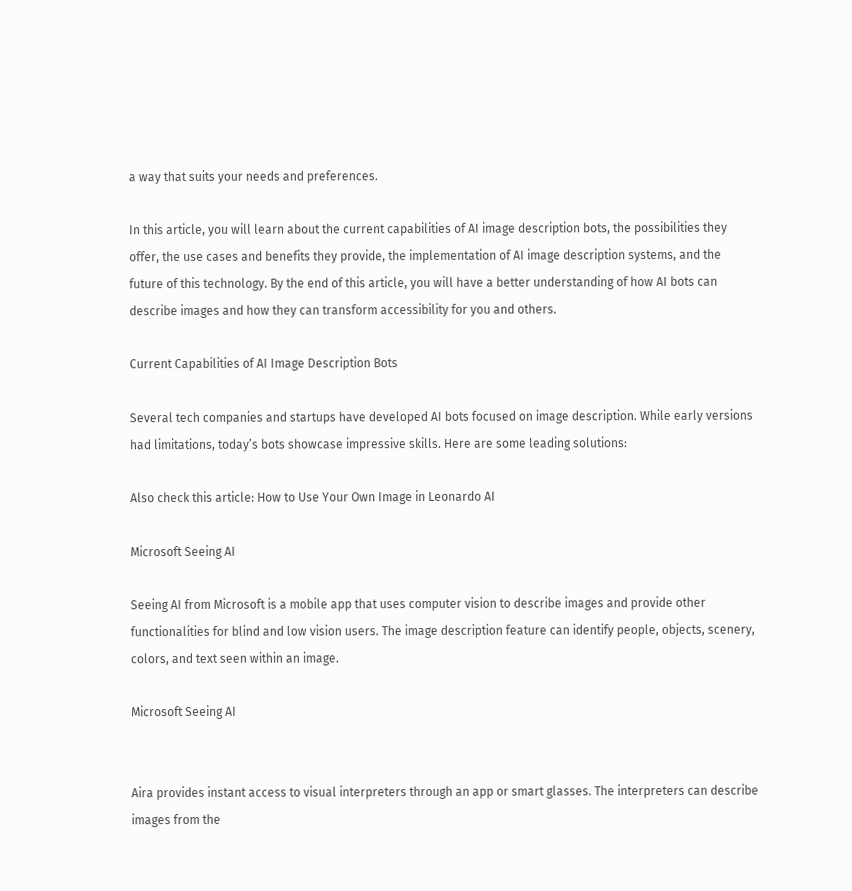a way that suits your needs and preferences.

In this article, you will learn about the current capabilities of AI image description bots, the possibilities they offer, the use cases and benefits they provide, the implementation of AI image description systems, and the future of this technology. By the end of this article, you will have a better understanding of how AI bots can describe images and how they can transform accessibility for you and others.

Current Capabilities of AI Image Description Bots

Several tech companies and startups have developed AI bots focused on image description. While early versions had limitations, today’s bots showcase impressive skills. Here are some leading solutions:

Also check this article: How to Use Your Own Image in Leonardo AI

Microsoft Seeing AI

Seeing AI from Microsoft is a mobile app that uses computer vision to describe images and provide other functionalities for blind and low vision users. The image description feature can identify people, objects, scenery, colors, and text seen within an image.

Microsoft Seeing AI


Aira provides instant access to visual interpreters through an app or smart glasses. The interpreters can describe images from the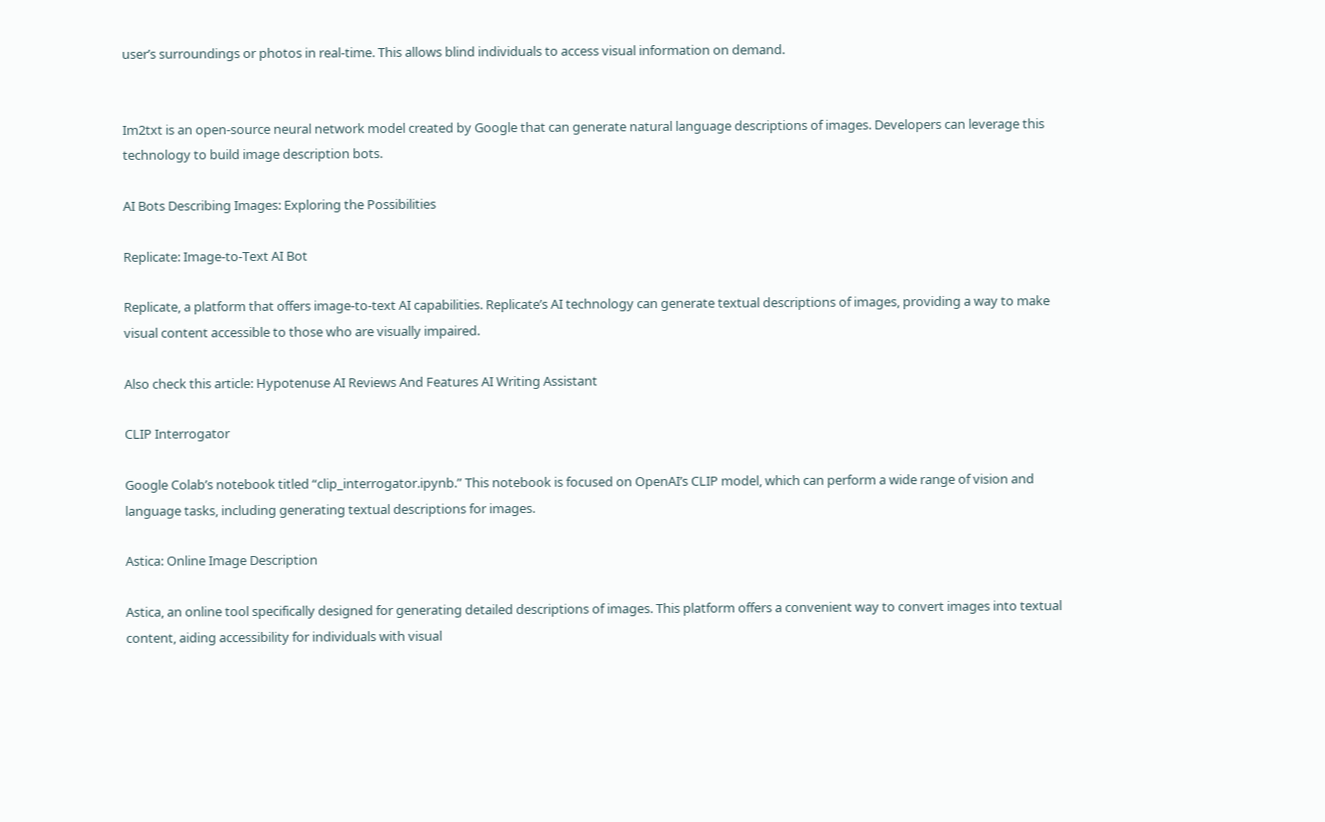user’s surroundings or photos in real-time. This allows blind individuals to access visual information on demand.


Im2txt is an open-source neural network model created by Google that can generate natural language descriptions of images. Developers can leverage this technology to build image description bots.

AI Bots Describing Images: Exploring the Possibilities

Replicate: Image-to-Text AI Bot

Replicate, a platform that offers image-to-text AI capabilities. Replicate’s AI technology can generate textual descriptions of images, providing a way to make visual content accessible to those who are visually impaired.

Also check this article: Hypotenuse AI Reviews And Features AI Writing Assistant

CLIP Interrogator

Google Colab’s notebook titled “clip_interrogator.ipynb.” This notebook is focused on OpenAI’s CLIP model, which can perform a wide range of vision and language tasks, including generating textual descriptions for images.

Astica: Online Image Description

Astica, an online tool specifically designed for generating detailed descriptions of images. This platform offers a convenient way to convert images into textual content, aiding accessibility for individuals with visual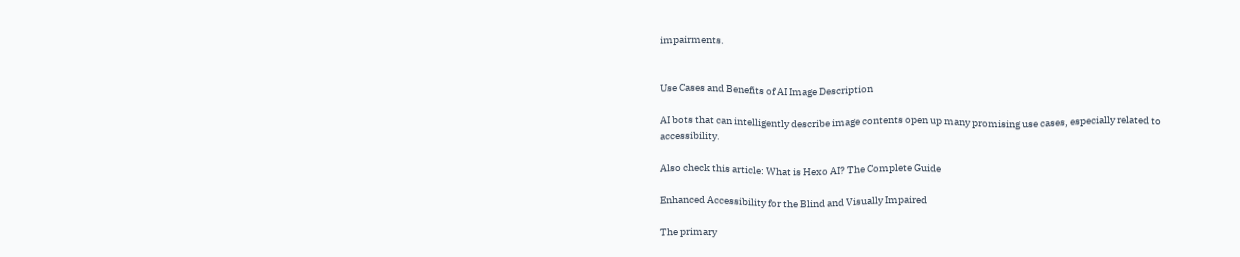impairments.


Use Cases and Benefits of AI Image Description

AI bots that can intelligently describe image contents open up many promising use cases, especially related to accessibility.

Also check this article: What is Hexo AI? The Complete Guide

Enhanced Accessibility for the Blind and Visually Impaired

The primary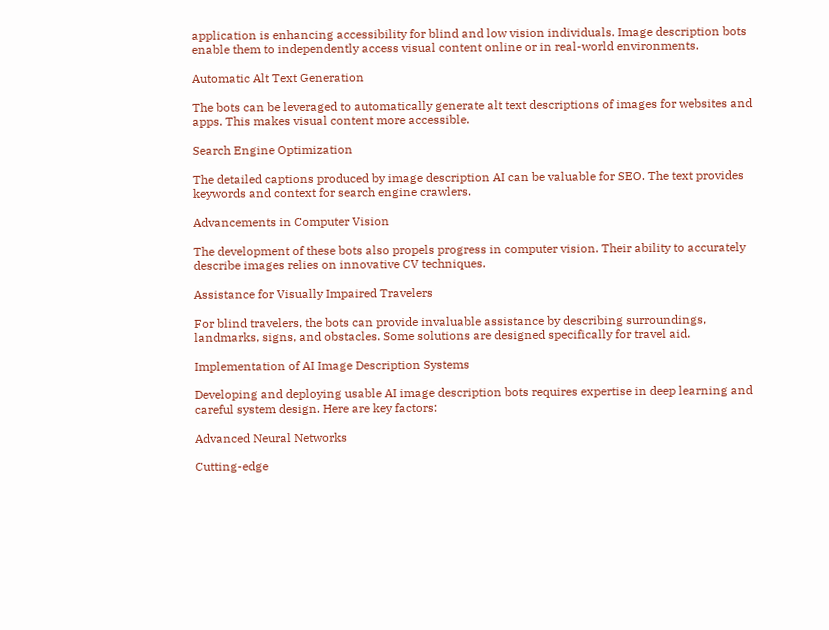application is enhancing accessibility for blind and low vision individuals. Image description bots enable them to independently access visual content online or in real-world environments.

Automatic Alt Text Generation

The bots can be leveraged to automatically generate alt text descriptions of images for websites and apps. This makes visual content more accessible.

Search Engine Optimization

The detailed captions produced by image description AI can be valuable for SEO. The text provides keywords and context for search engine crawlers.

Advancements in Computer Vision

The development of these bots also propels progress in computer vision. Their ability to accurately describe images relies on innovative CV techniques.

Assistance for Visually Impaired Travelers

For blind travelers, the bots can provide invaluable assistance by describing surroundings, landmarks, signs, and obstacles. Some solutions are designed specifically for travel aid.

Implementation of AI Image Description Systems

Developing and deploying usable AI image description bots requires expertise in deep learning and careful system design. Here are key factors:

Advanced Neural Networks

Cutting-edge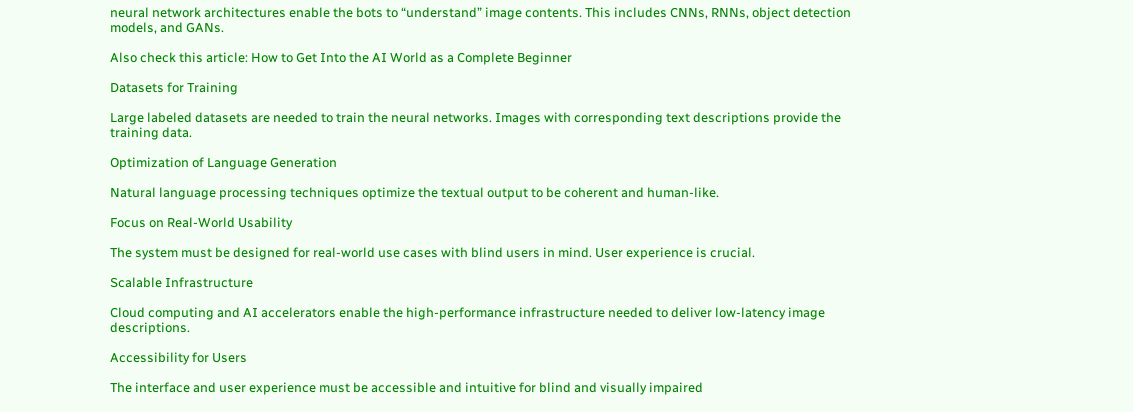neural network architectures enable the bots to “understand” image contents. This includes CNNs, RNNs, object detection models, and GANs.

Also check this article: How to Get Into the AI World as a Complete Beginner

Datasets for Training

Large labeled datasets are needed to train the neural networks. Images with corresponding text descriptions provide the training data.

Optimization of Language Generation

Natural language processing techniques optimize the textual output to be coherent and human-like.

Focus on Real-World Usability

The system must be designed for real-world use cases with blind users in mind. User experience is crucial.

Scalable Infrastructure

Cloud computing and AI accelerators enable the high-performance infrastructure needed to deliver low-latency image descriptions.

Accessibility for Users

The interface and user experience must be accessible and intuitive for blind and visually impaired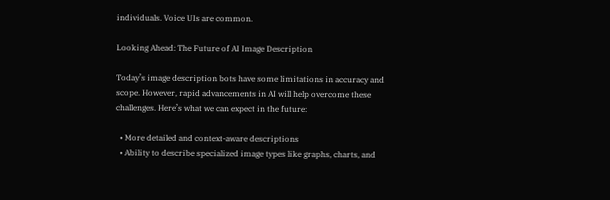individuals. Voice UIs are common.

Looking Ahead: The Future of AI Image Description

Today’s image description bots have some limitations in accuracy and scope. However, rapid advancements in AI will help overcome these challenges. Here’s what we can expect in the future:

  • More detailed and context-aware descriptions
  • Ability to describe specialized image types like graphs, charts, and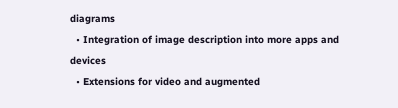diagrams
  • Integration of image description into more apps and devices
  • Extensions for video and augmented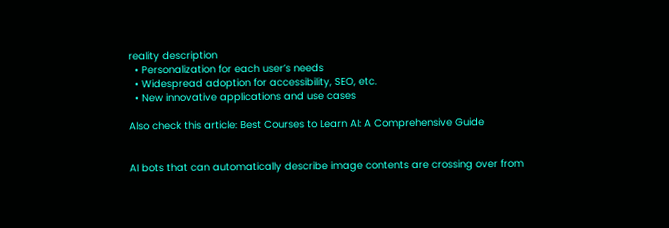reality description
  • Personalization for each user’s needs
  • Widespread adoption for accessibility, SEO, etc.
  • New innovative applications and use cases

Also check this article: Best Courses to Learn AI: A Comprehensive Guide


AI bots that can automatically describe image contents are crossing over from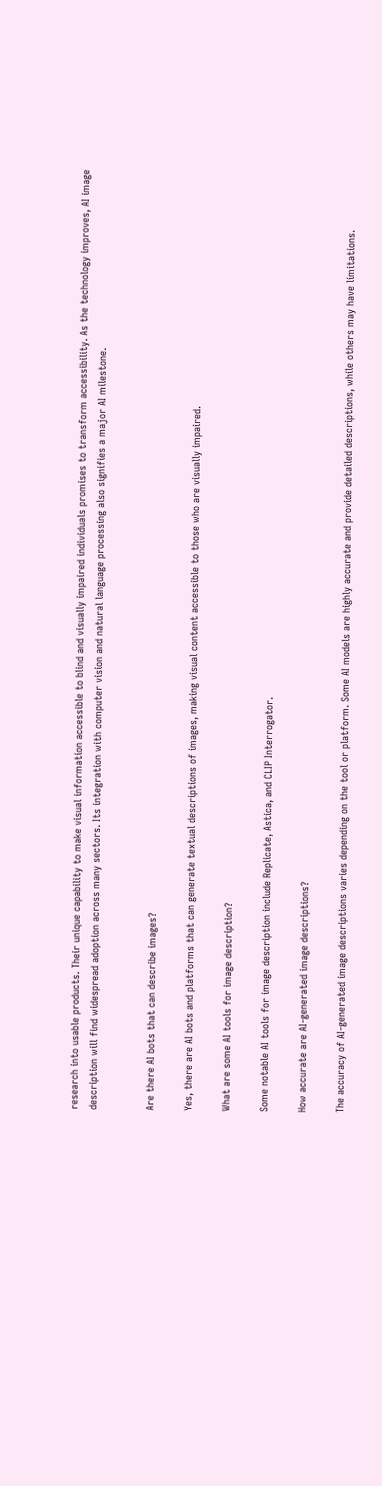research into usable products. Their unique capability to make visual information accessible to blind and visually impaired individuals promises to transform accessibility. As the technology improves, AI image description will find widespread adoption across many sectors. Its integration with computer vision and natural language processing also signifies a major AI milestone.


Are there AI bots that can describe images?

Yes, there are AI bots and platforms that can generate textual descriptions of images, making visual content accessible to those who are visually impaired.

What are some AI tools for image description?

Some notable AI tools for image description include Replicate, Astica, and CLIP Interrogator.

How accurate are AI-generated image descriptions?

The accuracy of AI-generated image descriptions varies depending on the tool or platform. Some AI models are highly accurate and provide detailed descriptions, while others may have limitations.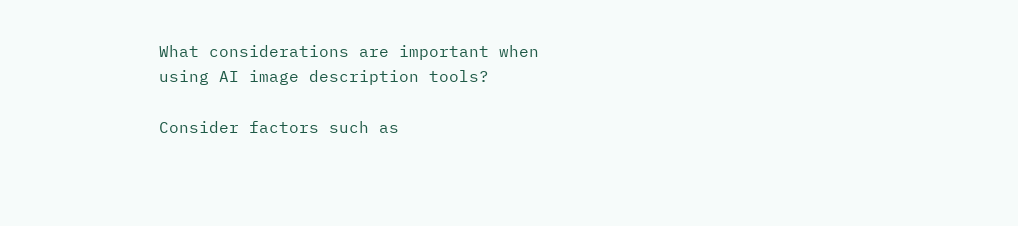What considerations are important when using AI image description tools?

Consider factors such as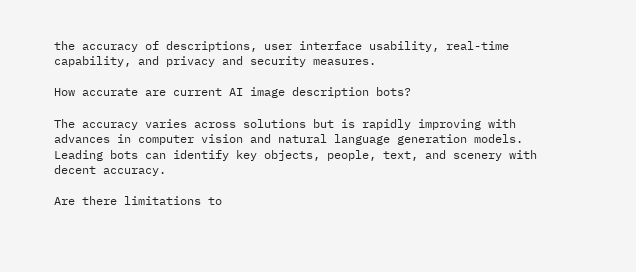the accuracy of descriptions, user interface usability, real-time capability, and privacy and security measures.

How accurate are current AI image description bots?

The accuracy varies across solutions but is rapidly improving with advances in computer vision and natural language generation models. Leading bots can identify key objects, people, text, and scenery with decent accuracy.

Are there limitations to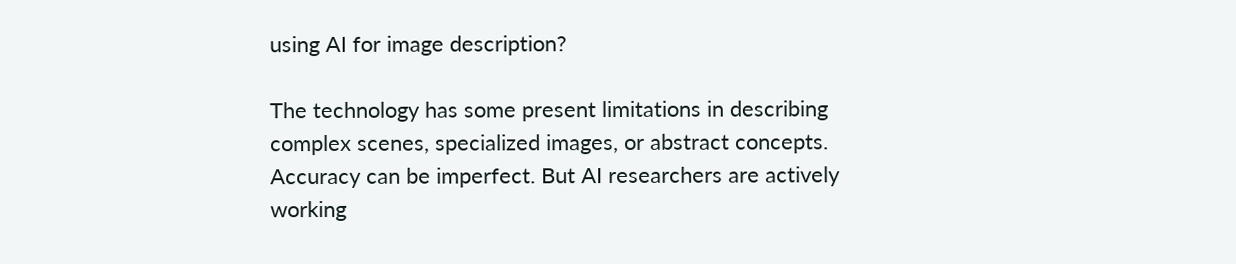using AI for image description?

The technology has some present limitations in describing complex scenes, specialized images, or abstract concepts. Accuracy can be imperfect. But AI researchers are actively working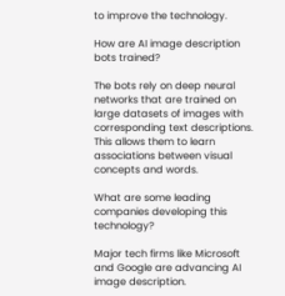to improve the technology.

How are AI image description bots trained?

The bots rely on deep neural networks that are trained on large datasets of images with corresponding text descriptions. This allows them to learn associations between visual concepts and words.

What are some leading companies developing this technology?

Major tech firms like Microsoft and Google are advancing AI image description.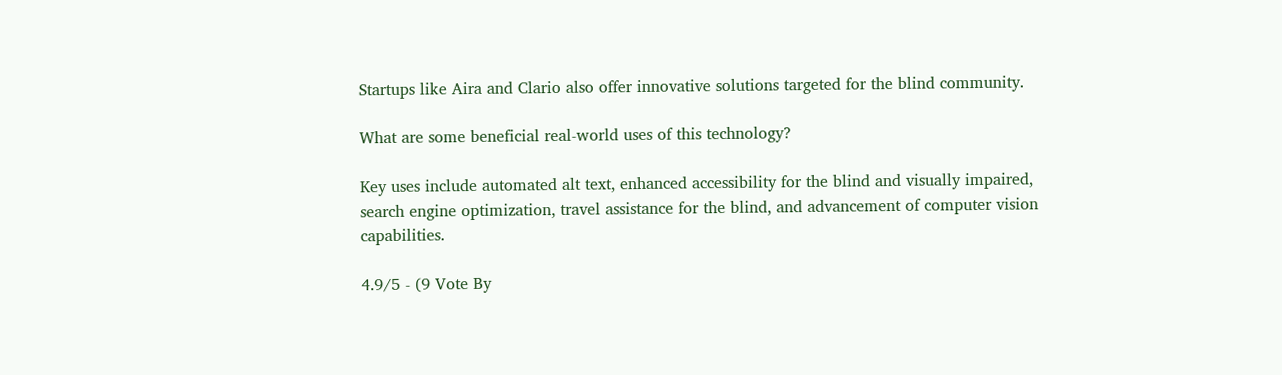Startups like Aira and Clario also offer innovative solutions targeted for the blind community.

What are some beneficial real-world uses of this technology?

Key uses include automated alt text, enhanced accessibility for the blind and visually impaired, search engine optimization, travel assistance for the blind, and advancement of computer vision capabilities.

4.9/5 - (9 Vote By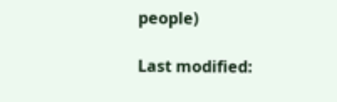people)

Last modified: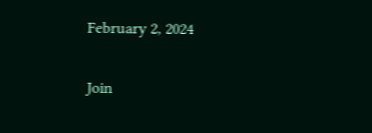February 2, 2024

Join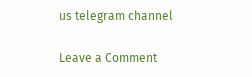us telegram channel

Leave a Comment